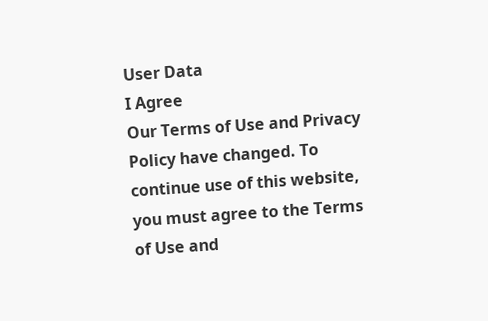User Data
I Agree
Our Terms of Use and Privacy Policy have changed. To continue use of this website, you must agree to the Terms of Use and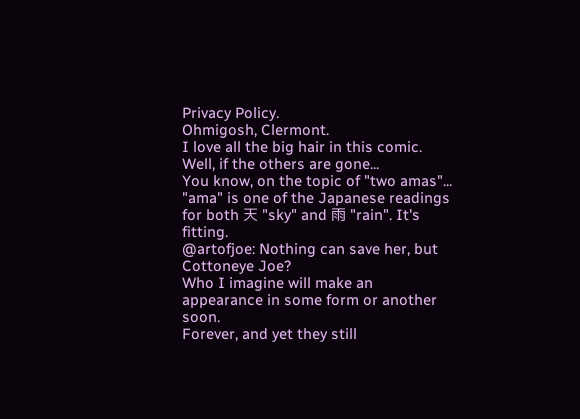Privacy Policy.
Ohmigosh, Clermont.
I love all the big hair in this comic.
Well, if the others are gone...
You know, on the topic of "two amas"... "ama" is one of the Japanese readings for both 天 "sky" and 雨 "rain". It's fitting.
@artofjoe: Nothing can save her, but Cottoneye Joe?
Who I imagine will make an appearance in some form or another soon.
Forever, and yet they still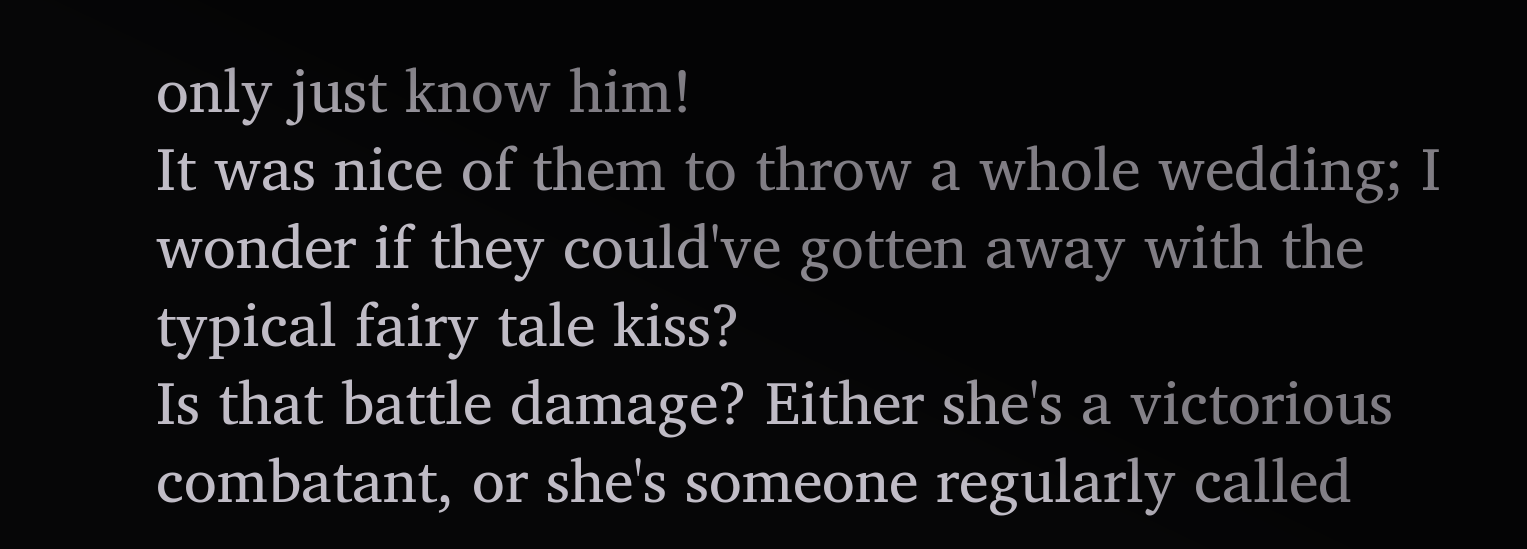only just know him!
It was nice of them to throw a whole wedding; I wonder if they could've gotten away with the typical fairy tale kiss?
Is that battle damage? Either she's a victorious combatant, or she's someone regularly called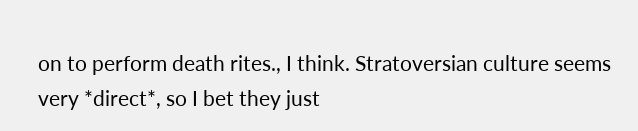on to perform death rites., I think. Stratoversian culture seems very *direct*, so I bet they just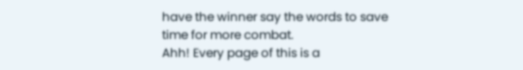have the winner say the words to save time for more combat.
Ahh! Every page of this is a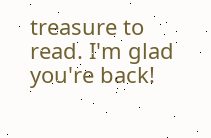treasure to read. I'm glad you're back!